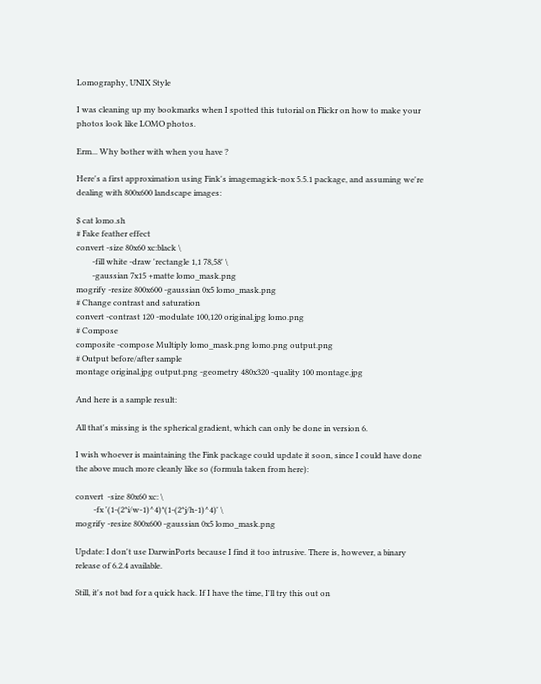Lomography, UNIX Style

I was cleaning up my bookmarks when I spotted this tutorial on Flickr on how to make your photos look like LOMO photos.

Erm... Why bother with when you have ?

Here's a first approximation using Fink's imagemagick-nox 5.5.1 package, and assuming we're dealing with 800x600 landscape images:

$ cat lomo.sh
# Fake feather effect
convert -size 80x60 xc:black \
        -fill white -draw 'rectangle 1,1 78,58' \
        -gaussian 7x15 +matte lomo_mask.png
mogrify -resize 800x600 -gaussian 0x5 lomo_mask.png
# Change contrast and saturation
convert -contrast 120 -modulate 100,120 original.jpg lomo.png
# Compose
composite -compose Multiply lomo_mask.png lomo.png output.png
# Output before/after sample
montage original.jpg output.png -geometry 480x320 -quality 100 montage.jpg

And here is a sample result:

All that's missing is the spherical gradient, which can only be done in version 6.

I wish whoever is maintaining the Fink package could update it soon, since I could have done the above much more cleanly like so (formula taken from here):

convert  -size 80x60 xc: \
         -fx '(1-(2*i/w-1)^4)*(1-(2*j/h-1)^4)' \
mogrify -resize 800x600 -gaussian 0x5 lomo_mask.png

Update: I don't use DarwinPorts because I find it too intrusive. There is, however, a binary release of 6.2.4 available.

Still, it's not bad for a quick hack. If I have the time, I'll try this out on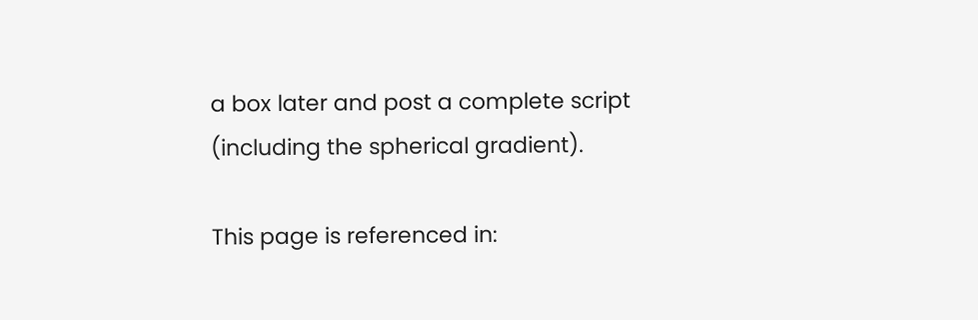a box later and post a complete script (including the spherical gradient).

This page is referenced in: